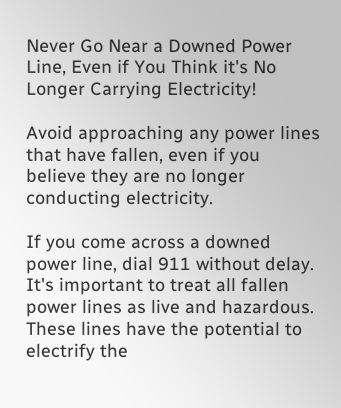Never Go Near a Downed Power Line, Even if You Think it's No Longer Carrying Electricity!

Avoid approaching any power lines that have fallen, even if you believe they are no longer conducting electricity.

If you come across a downed power line, dial 911 without delay. It's important to treat all fallen power lines as live and hazardous. These lines have the potential to electrify the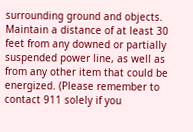surrounding ground and objects. Maintain a distance of at least 30 feet from any downed or partially suspended power line, as well as from any other item that could be energized. (Please remember to contact 911 solely if you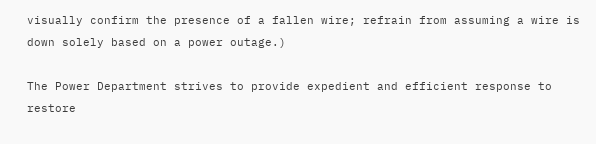visually confirm the presence of a fallen wire; refrain from assuming a wire is down solely based on a power outage.)

The Power Department strives to provide expedient and efficient response to restore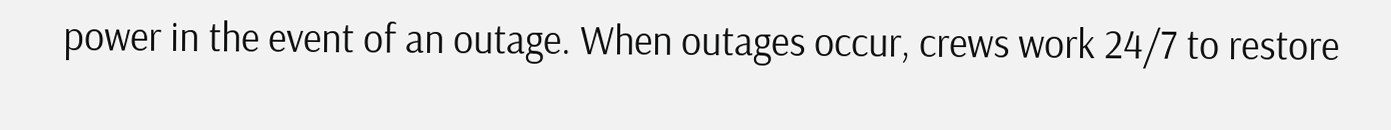power in the event of an outage. When outages occur, crews work 24/7 to restore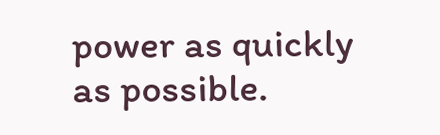power as quickly as possible.